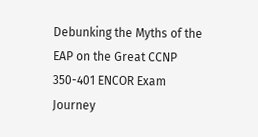Debunking the Myths of the EAP on the Great CCNP 350-401 ENCOR Exam Journey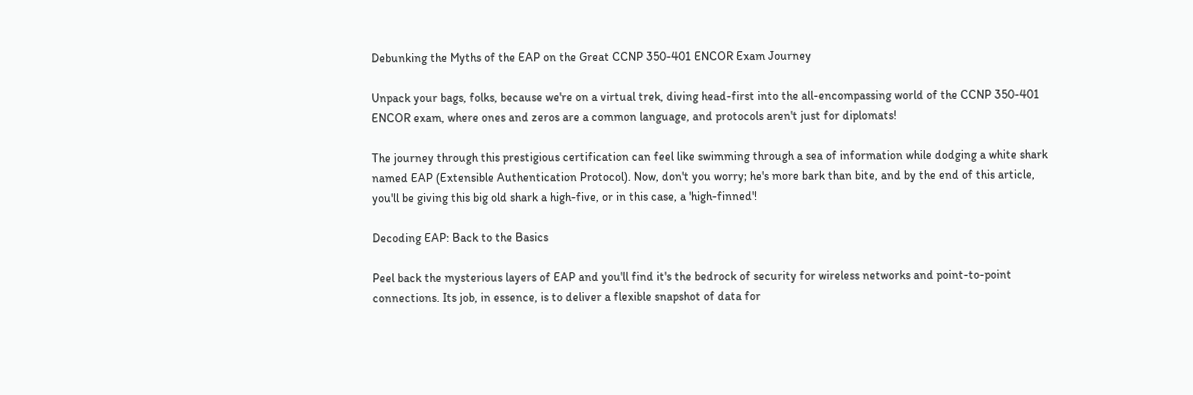Debunking the Myths of the EAP on the Great CCNP 350-401 ENCOR Exam Journey

Unpack your bags, folks, because we're on a virtual trek, diving head-first into the all-encompassing world of the CCNP 350-401 ENCOR exam, where ones and zeros are a common language, and protocols aren't just for diplomats!

The journey through this prestigious certification can feel like swimming through a sea of information while dodging a white shark named EAP (Extensible Authentication Protocol). Now, don't you worry; he's more bark than bite, and by the end of this article, you'll be giving this big old shark a high-five, or in this case, a 'high-finned'!

Decoding EAP: Back to the Basics

Peel back the mysterious layers of EAP and you'll find it's the bedrock of security for wireless networks and point-to-point connections. Its job, in essence, is to deliver a flexible snapshot of data for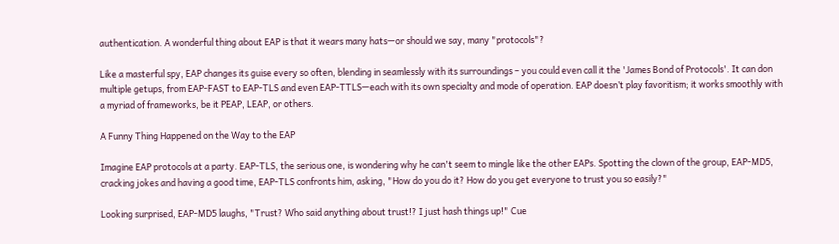authentication. A wonderful thing about EAP is that it wears many hats—or should we say, many "protocols"?

Like a masterful spy, EAP changes its guise every so often, blending in seamlessly with its surroundings – you could even call it the 'James Bond of Protocols'. It can don multiple getups, from EAP-FAST to EAP-TLS and even EAP-TTLS—each with its own specialty and mode of operation. EAP doesn’t play favoritism; it works smoothly with a myriad of frameworks, be it PEAP, LEAP, or others.

A Funny Thing Happened on the Way to the EAP

Imagine EAP protocols at a party. EAP-TLS, the serious one, is wondering why he can't seem to mingle like the other EAPs. Spotting the clown of the group, EAP-MD5, cracking jokes and having a good time, EAP-TLS confronts him, asking, "How do you do it? How do you get everyone to trust you so easily?"

Looking surprised, EAP-MD5 laughs, "Trust? Who said anything about trust!? I just hash things up!" Cue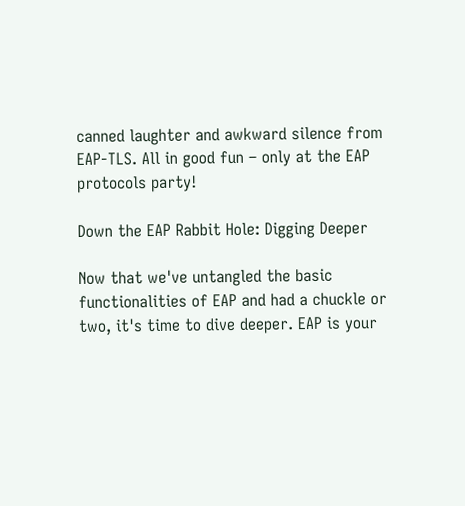canned laughter and awkward silence from EAP-TLS. All in good fun – only at the EAP protocols party!

Down the EAP Rabbit Hole: Digging Deeper

Now that we've untangled the basic functionalities of EAP and had a chuckle or two, it's time to dive deeper. EAP is your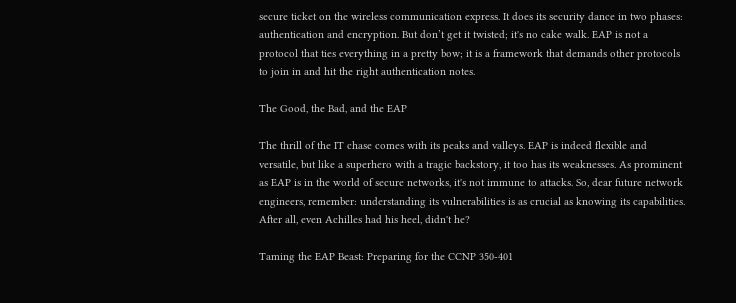secure ticket on the wireless communication express. It does its security dance in two phases: authentication and encryption. But don’t get it twisted; it's no cake walk. EAP is not a protocol that ties everything in a pretty bow; it is a framework that demands other protocols to join in and hit the right authentication notes.

The Good, the Bad, and the EAP

The thrill of the IT chase comes with its peaks and valleys. EAP is indeed flexible and versatile, but like a superhero with a tragic backstory, it too has its weaknesses. As prominent as EAP is in the world of secure networks, it's not immune to attacks. So, dear future network engineers, remember: understanding its vulnerabilities is as crucial as knowing its capabilities. After all, even Achilles had his heel, didn't he?

Taming the EAP Beast: Preparing for the CCNP 350-401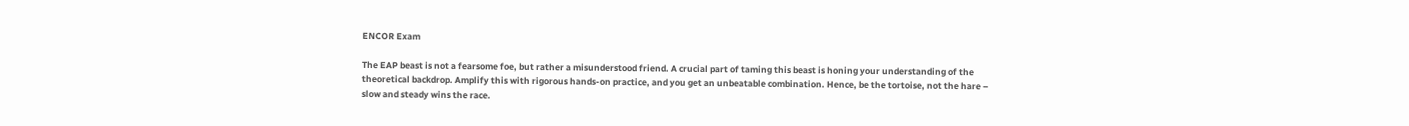ENCOR Exam

The EAP beast is not a fearsome foe, but rather a misunderstood friend. A crucial part of taming this beast is honing your understanding of the theoretical backdrop. Amplify this with rigorous hands-on practice, and you get an unbeatable combination. Hence, be the tortoise, not the hare – slow and steady wins the race.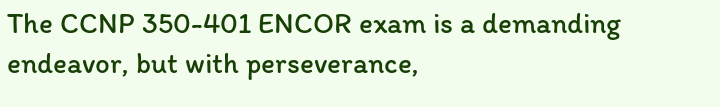The CCNP 350-401 ENCOR exam is a demanding endeavor, but with perseverance,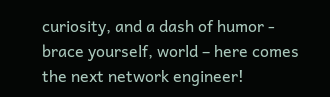curiosity, and a dash of humor - brace yourself, world – here comes the next network engineer!